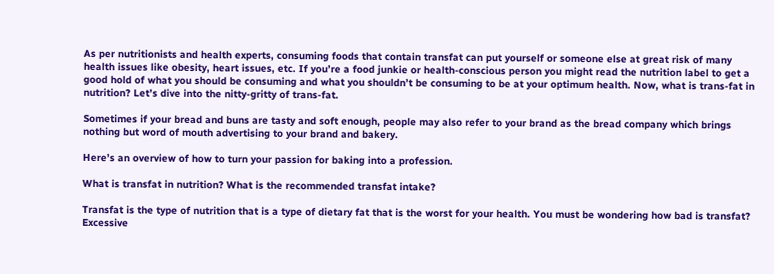As per nutritionists and health experts, consuming foods that contain transfat can put yourself or someone else at great risk of many health issues like obesity, heart issues, etc. If you’re a food junkie or health-conscious person you might read the nutrition label to get a good hold of what you should be consuming and what you shouldn’t be consuming to be at your optimum health. Now, what is trans-fat in nutrition? Let’s dive into the nitty-gritty of trans-fat.

Sometimes if your bread and buns are tasty and soft enough, people may also refer to your brand as the bread company which brings nothing but word of mouth advertising to your brand and bakery.

Here’s an overview of how to turn your passion for baking into a profession.

What is transfat in nutrition? What is the recommended transfat intake?

Transfat is the type of nutrition that is a type of dietary fat that is the worst for your health. You must be wondering how bad is transfat? Excessive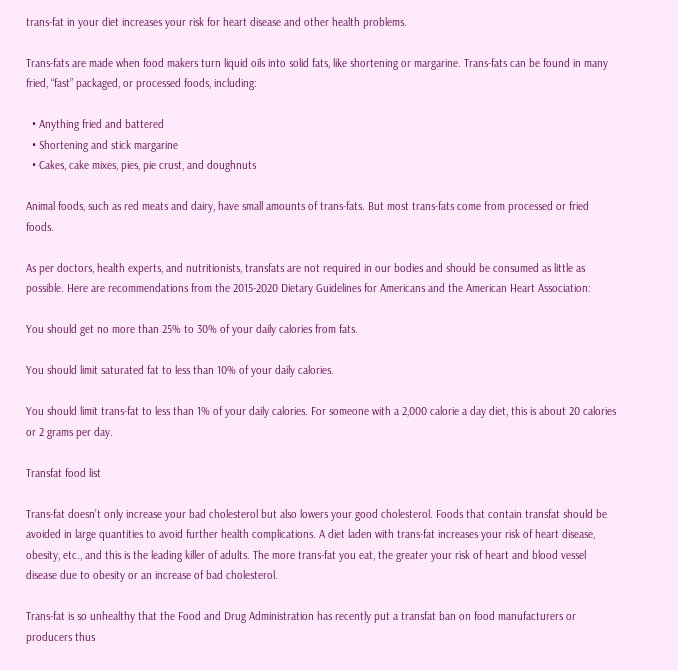trans-fat in your diet increases your risk for heart disease and other health problems.

Trans-fats are made when food makers turn liquid oils into solid fats, like shortening or margarine. Trans-fats can be found in many fried, “fast” packaged, or processed foods, including:

  • Anything fried and battered
  • Shortening and stick margarine
  • Cakes, cake mixes, pies, pie crust, and doughnuts

Animal foods, such as red meats and dairy, have small amounts of trans-fats. But most trans-fats come from processed or fried foods.

As per doctors, health experts, and nutritionists, transfats are not required in our bodies and should be consumed as little as possible. Here are recommendations from the 2015-2020 Dietary Guidelines for Americans and the American Heart Association:

You should get no more than 25% to 30% of your daily calories from fats.

You should limit saturated fat to less than 10% of your daily calories.

You should limit trans-fat to less than 1% of your daily calories. For someone with a 2,000 calorie a day diet, this is about 20 calories or 2 grams per day.

Transfat food list

Trans-fat doesn’t only increase your bad cholesterol but also lowers your good cholesterol. Foods that contain transfat should be avoided in large quantities to avoid further health complications. A diet laden with trans-fat increases your risk of heart disease, obesity, etc., and this is the leading killer of adults. The more trans-fat you eat, the greater your risk of heart and blood vessel disease due to obesity or an increase of bad cholesterol.

Trans-fat is so unhealthy that the Food and Drug Administration has recently put a transfat ban on food manufacturers or producers thus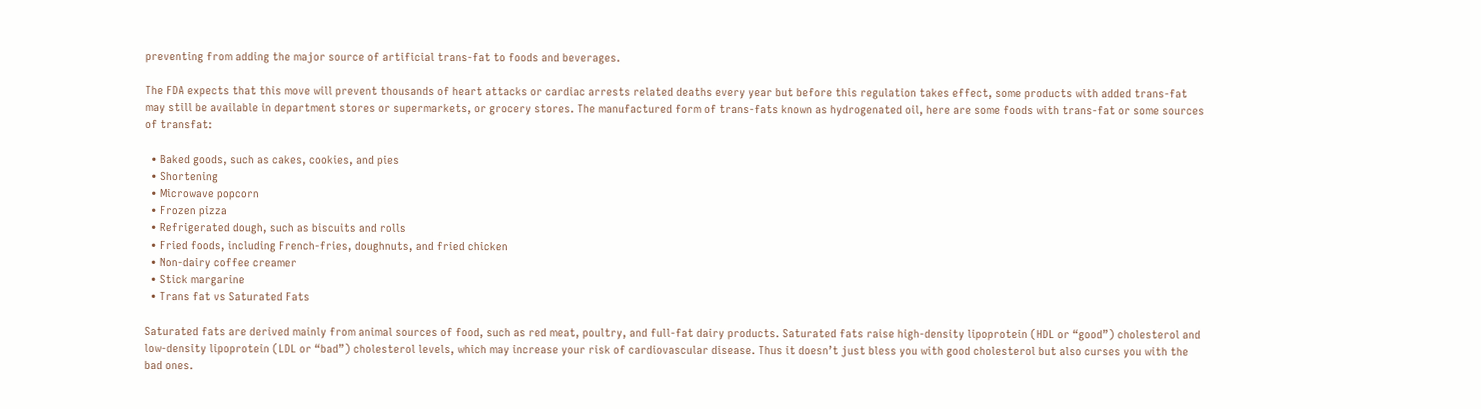preventing from adding the major source of artificial trans-fat to foods and beverages.

The FDA expects that this move will prevent thousands of heart attacks or cardiac arrests related deaths every year but before this regulation takes effect, some products with added trans-fat may still be available in department stores or supermarkets, or grocery stores. The manufactured form of trans-fats known as hydrogenated oil, here are some foods with trans-fat or some sources of transfat:

  • Baked goods, such as cakes, cookies, and pies
  • Shortening
  • Microwave popcorn
  • Frozen pizza
  • Refrigerated dough, such as biscuits and rolls
  • Fried foods, including French-fries, doughnuts, and fried chicken
  • Non-dairy coffee creamer
  • Stick margarine
  • Trans fat vs Saturated Fats

Saturated fats are derived mainly from animal sources of food, such as red meat, poultry, and full-fat dairy products. Saturated fats raise high-density lipoprotein (HDL or “good”) cholesterol and low-density lipoprotein (LDL or “bad”) cholesterol levels, which may increase your risk of cardiovascular disease. Thus it doesn’t just bless you with good cholesterol but also curses you with the bad ones.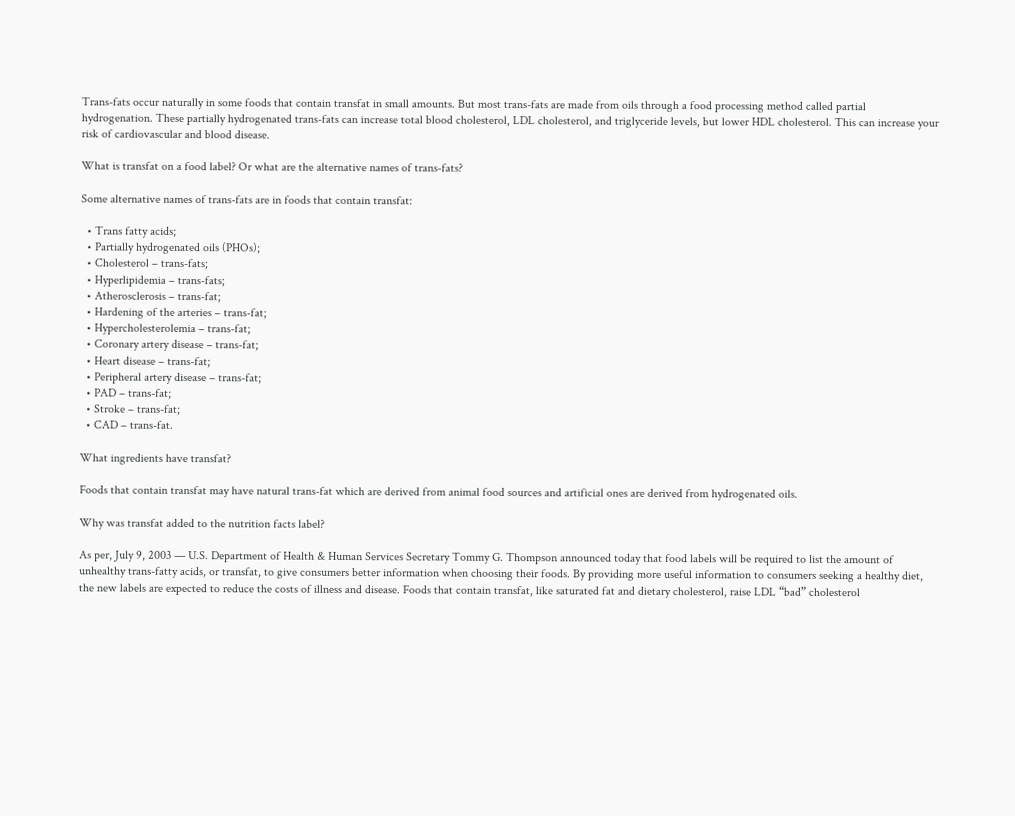Trans-fats occur naturally in some foods that contain transfat in small amounts. But most trans-fats are made from oils through a food processing method called partial hydrogenation. These partially hydrogenated trans-fats can increase total blood cholesterol, LDL cholesterol, and triglyceride levels, but lower HDL cholesterol. This can increase your risk of cardiovascular and blood disease.

What is transfat on a food label? Or what are the alternative names of trans-fats?

Some alternative names of trans-fats are in foods that contain transfat:

  • Trans fatty acids;
  • Partially hydrogenated oils (PHOs);
  • Cholesterol – trans-fats;
  • Hyperlipidemia – trans-fats;
  • Atherosclerosis – trans-fat;
  • Hardening of the arteries – trans-fat;
  • Hypercholesterolemia – trans-fat;
  • Coronary artery disease – trans-fat;
  • Heart disease – trans-fat;
  • Peripheral artery disease – trans-fat;
  • PAD – trans-fat;
  • Stroke – trans-fat;
  • CAD – trans-fat.

What ingredients have transfat?

Foods that contain transfat may have natural trans-fat which are derived from animal food sources and artificial ones are derived from hydrogenated oils.

Why was transfat added to the nutrition facts label?

As per, July 9, 2003 — U.S. Department of Health & Human Services Secretary Tommy G. Thompson announced today that food labels will be required to list the amount of unhealthy trans-fatty acids, or transfat, to give consumers better information when choosing their foods. By providing more useful information to consumers seeking a healthy diet, the new labels are expected to reduce the costs of illness and disease. Foods that contain transfat, like saturated fat and dietary cholesterol, raise LDL “bad” cholesterol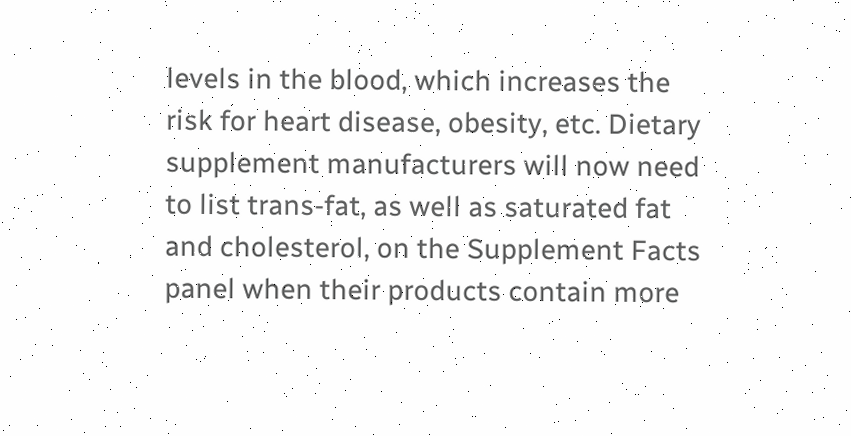levels in the blood, which increases the risk for heart disease, obesity, etc. Dietary supplement manufacturers will now need to list trans-fat, as well as saturated fat and cholesterol, on the Supplement Facts panel when their products contain more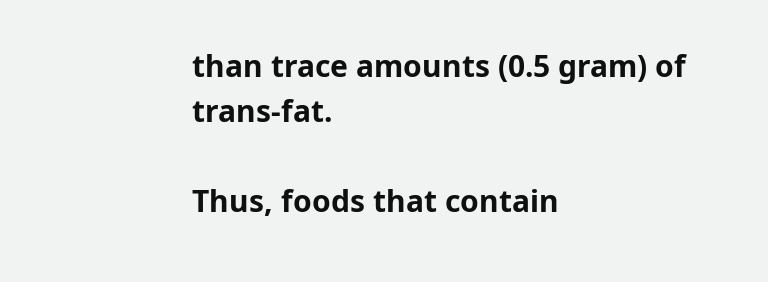than trace amounts (0.5 gram) of trans-fat.

Thus, foods that contain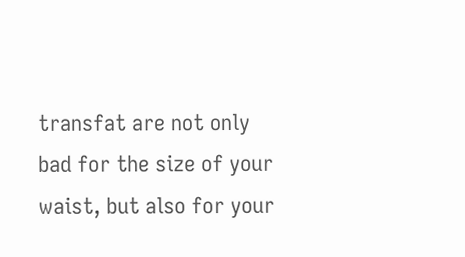transfat are not only bad for the size of your waist, but also for your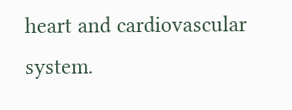heart and cardiovascular system.